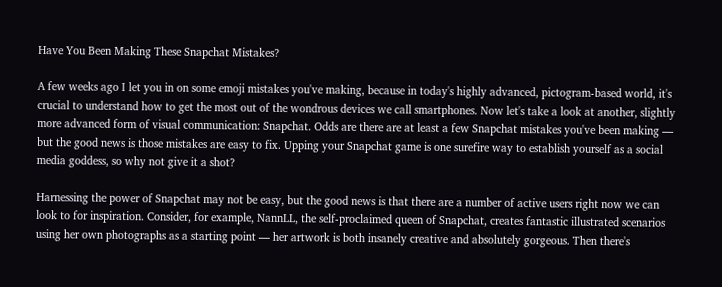Have You Been Making These Snapchat Mistakes?

A few weeks ago I let you in on some emoji mistakes you've making, because in today's highly advanced, pictogram-based world, it's crucial to understand how to get the most out of the wondrous devices we call smartphones. Now let's take a look at another, slightly more advanced form of visual communication: Snapchat. Odds are there are at least a few Snapchat mistakes you've been making — but the good news is those mistakes are easy to fix. Upping your Snapchat game is one surefire way to establish yourself as a social media goddess, so why not give it a shot?

Harnessing the power of Snapchat may not be easy, but the good news is that there are a number of active users right now we can look to for inspiration. Consider, for example, NannLL, the self-proclaimed queen of Snapchat, creates fantastic illustrated scenarios using her own photographs as a starting point — her artwork is both insanely creative and absolutely gorgeous. Then there's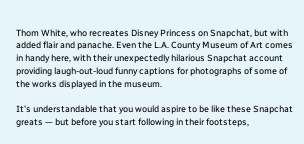Thom White, who recreates Disney Princess on Snapchat, but with added flair and panache. Even the L.A. County Museum of Art comes in handy here, with their unexpectedly hilarious Snapchat account providing laugh-out-loud funny captions for photographs of some of the works displayed in the museum.

It's understandable that you would aspire to be like these Snapchat greats — but before you start following in their footsteps,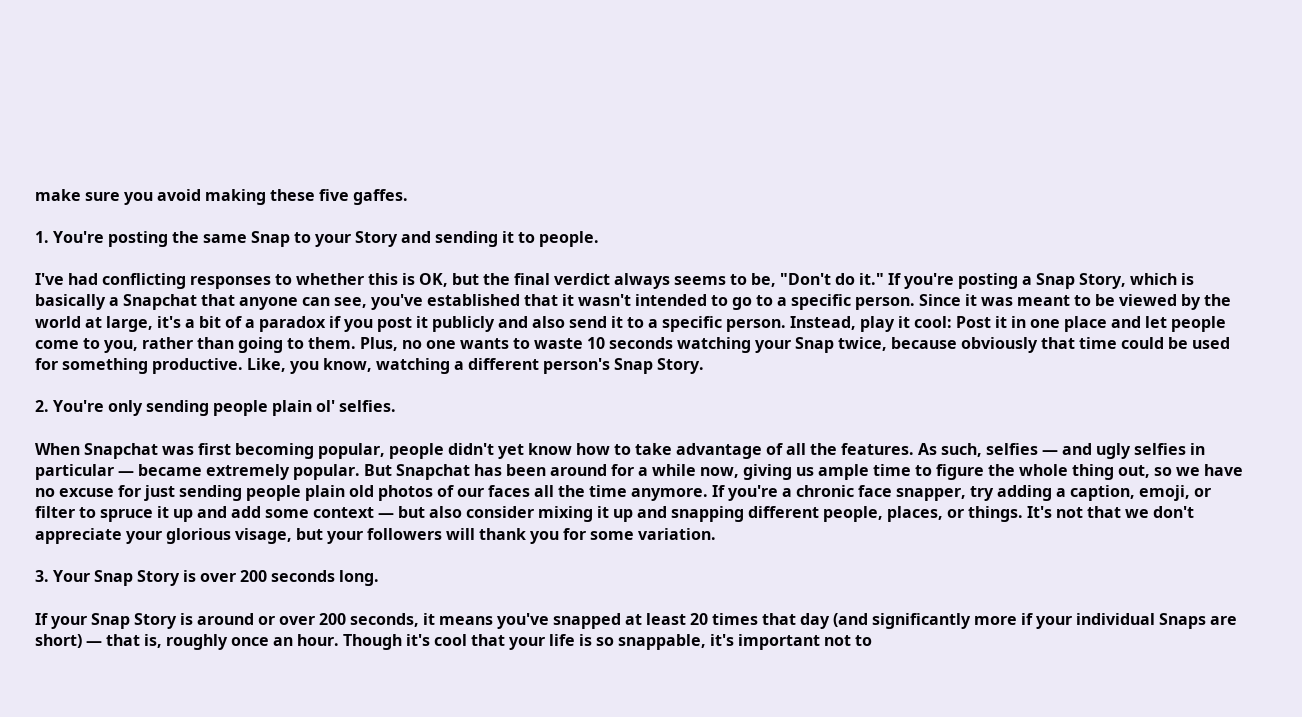make sure you avoid making these five gaffes.

1. You're posting the same Snap to your Story and sending it to people.

I've had conflicting responses to whether this is OK, but the final verdict always seems to be, "Don't do it." If you're posting a Snap Story, which is basically a Snapchat that anyone can see, you've established that it wasn't intended to go to a specific person. Since it was meant to be viewed by the world at large, it's a bit of a paradox if you post it publicly and also send it to a specific person. Instead, play it cool: Post it in one place and let people come to you, rather than going to them. Plus, no one wants to waste 10 seconds watching your Snap twice, because obviously that time could be used for something productive. Like, you know, watching a different person's Snap Story.

2. You're only sending people plain ol' selfies.

When Snapchat was first becoming popular, people didn't yet know how to take advantage of all the features. As such, selfies — and ugly selfies in particular — became extremely popular. But Snapchat has been around for a while now, giving us ample time to figure the whole thing out, so we have no excuse for just sending people plain old photos of our faces all the time anymore. If you're a chronic face snapper, try adding a caption, emoji, or filter to spruce it up and add some context — but also consider mixing it up and snapping different people, places, or things. It's not that we don't appreciate your glorious visage, but your followers will thank you for some variation.

3. Your Snap Story is over 200 seconds long.

If your Snap Story is around or over 200 seconds, it means you've snapped at least 20 times that day (and significantly more if your individual Snaps are short) — that is, roughly once an hour. Though it's cool that your life is so snappable, it's important not to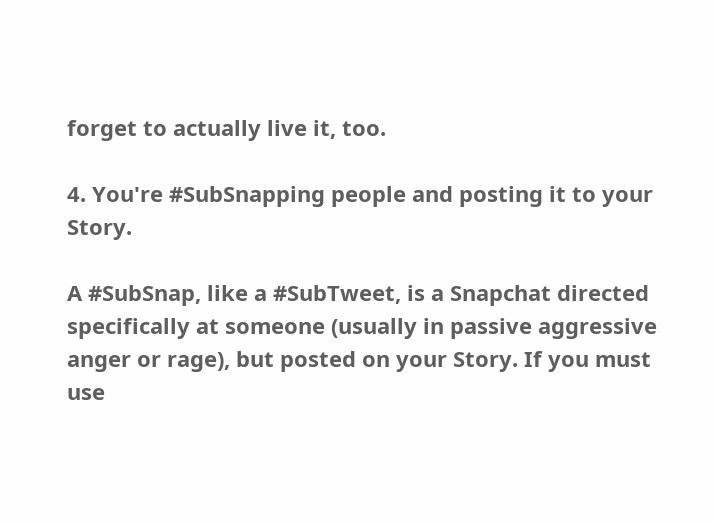forget to actually live it, too.

4. You're #SubSnapping people and posting it to your Story.

A #SubSnap, like a #SubTweet, is a Snapchat directed specifically at someone (usually in passive aggressive anger or rage), but posted on your Story. If you must use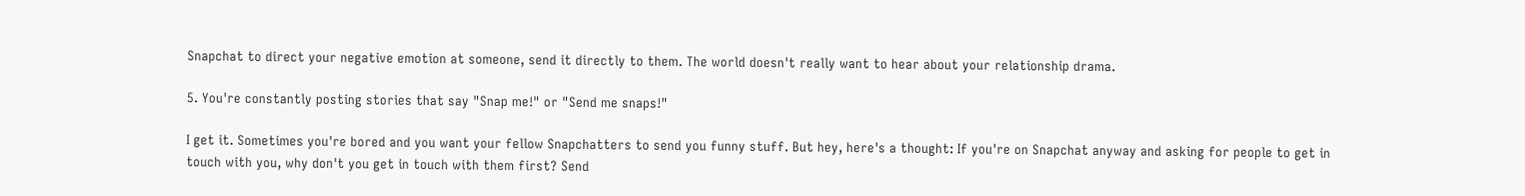Snapchat to direct your negative emotion at someone, send it directly to them. The world doesn't really want to hear about your relationship drama.

5. You're constantly posting stories that say "Snap me!" or "Send me snaps!"

I get it. Sometimes you're bored and you want your fellow Snapchatters to send you funny stuff. But hey, here's a thought: If you're on Snapchat anyway and asking for people to get in touch with you, why don't you get in touch with them first? Send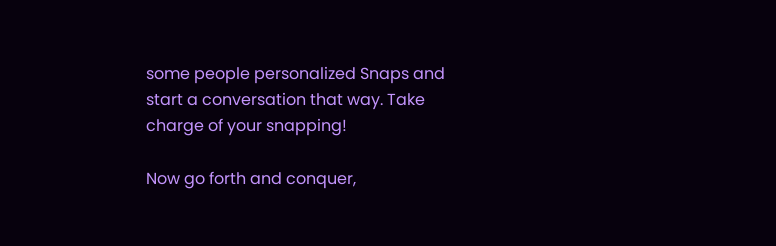some people personalized Snaps and start a conversation that way. Take charge of your snapping!

Now go forth and conquer,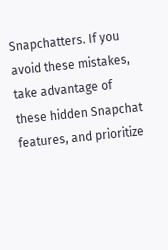Snapchatters. If you avoid these mistakes, take advantage of these hidden Snapchat features, and prioritize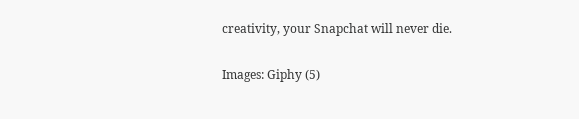creativity, your Snapchat will never die.

Images: Giphy (5)